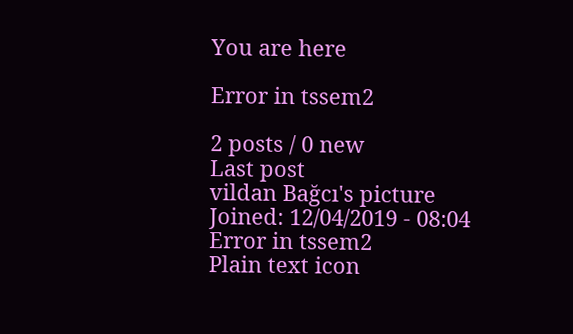You are here

Error in tssem2

2 posts / 0 new
Last post
vildan Bağcı's picture
Joined: 12/04/2019 - 08:04
Error in tssem2
Plain text icon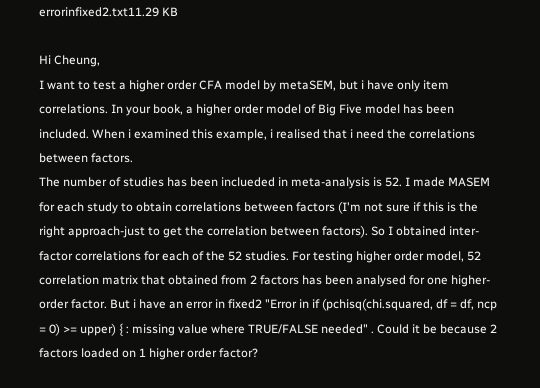errorinfixed2.txt11.29 KB

Hi Cheung,
I want to test a higher order CFA model by metaSEM, but i have only item correlations. In your book, a higher order model of Big Five model has been included. When i examined this example, i realised that i need the correlations between factors.
The number of studies has been inclueded in meta-analysis is 52. I made MASEM for each study to obtain correlations between factors (I'm not sure if this is the right approach-just to get the correlation between factors). So I obtained inter-factor correlations for each of the 52 studies. For testing higher order model, 52 correlation matrix that obtained from 2 factors has been analysed for one higher-order factor. But i have an error in fixed2 "Error in if (pchisq(chi.squared, df = df, ncp = 0) >= upper) { : missing value where TRUE/FALSE needed" . Could it be because 2 factors loaded on 1 higher order factor?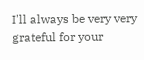I'll always be very very grateful for your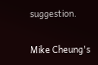suggestion.

Mike Cheung's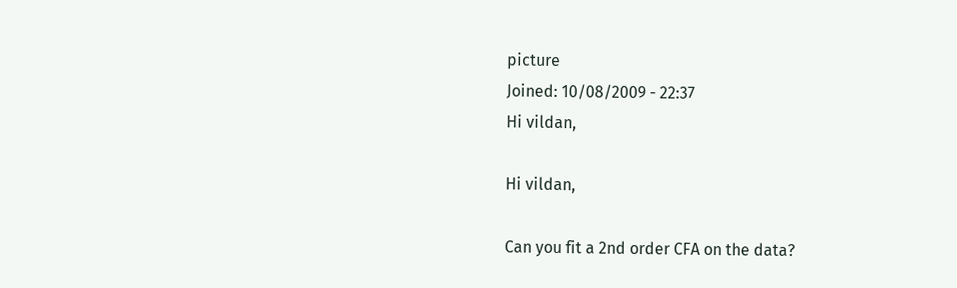picture
Joined: 10/08/2009 - 22:37
Hi vildan,

Hi vildan,

Can you fit a 2nd order CFA on the data?